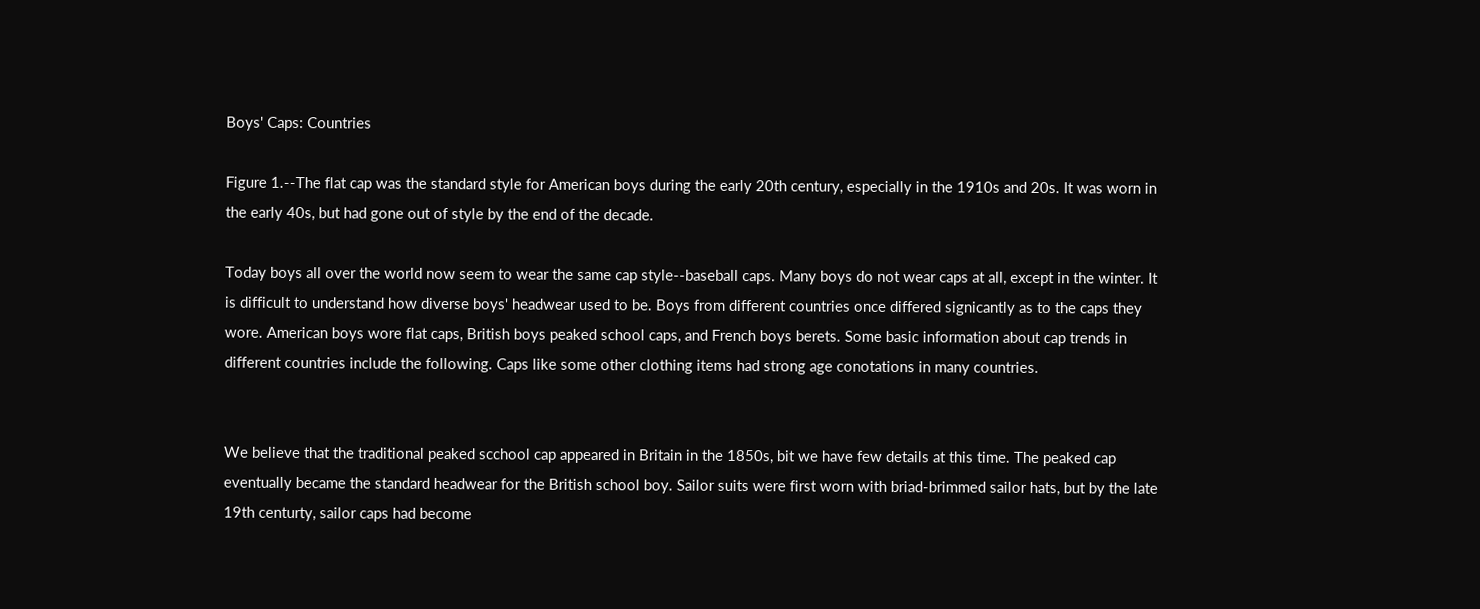Boys' Caps: Countries

Figure 1.--The flat cap was the standard style for American boys during the early 20th century, especially in the 1910s and 20s. It was worn in the early 40s, but had gone out of style by the end of the decade.

Today boys all over the world now seem to wear the same cap style--baseball caps. Many boys do not wear caps at all, except in the winter. It is difficult to understand how diverse boys' headwear used to be. Boys from different countries once differed signicantly as to the caps they wore. American boys wore flat caps, British boys peaked school caps, and French boys berets. Some basic information about cap trends in different countries include the following. Caps like some other clothing items had strong age conotations in many countries.


We believe that the traditional peaked scchool cap appeared in Britain in the 1850s, bit we have few details at this time. The peaked cap eventually became the standard headwear for the British school boy. Sailor suits were first worn with briad-brimmed sailor hats, but by the late 19th centurty, sailor caps had become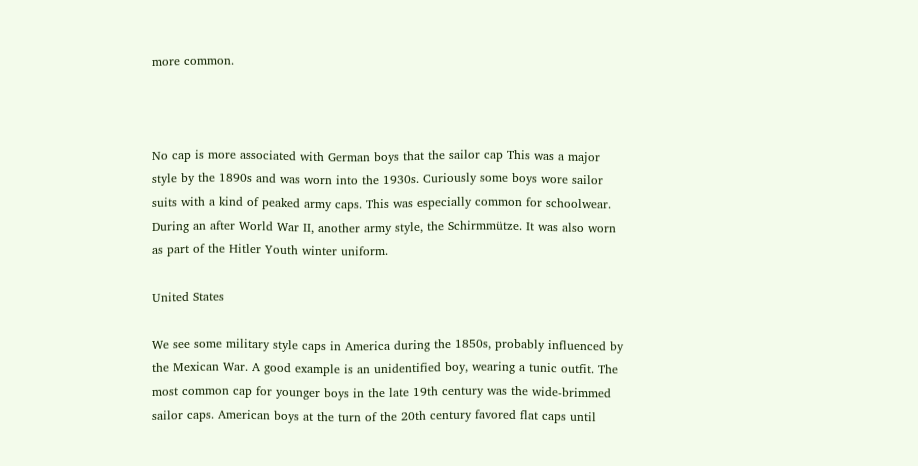more common.



No cap is more associated with German boys that the sailor cap This was a major style by the 1890s and was worn into the 1930s. Curiously some boys wore sailor suits with a kind of peaked army caps. This was especially common for schoolwear. During an after World War II, another army style, the Schirmmütze. It was also worn as part of the Hitler Youth winter uniform.

United States

We see some military style caps in America during the 1850s, probably influenced by the Mexican War. A good example is an unidentified boy, wearing a tunic outfit. The most common cap for younger boys in the late 19th century was the wide-brimmed sailor caps. American boys at the turn of the 20th century favored flat caps until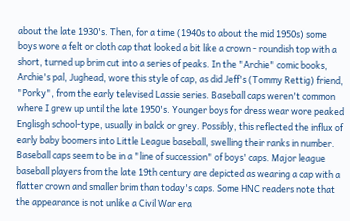about the late 1930's. Then, for a time (1940s to about the mid 1950s) some boys wore a felt or cloth cap that looked a bit like a crown - roundish top with a short, turned up brim cut into a series of peaks. In the "Archie" comic books, Archie's pal, Jughead, wore this style of cap, as did Jeff's (Tommy Rettig) friend, "Porky", from the early televised Lassie series. Baseball caps weren't common where I grew up until the late 1950's. Younger boys for dress wear wore peaked Englisgh school-type, usually in balck or grey. Possibly, this reflected the influx of early baby boomers into Little League baseball, swelling their ranks in number. Baseball caps seem to be in a "line of succession" of boys' caps. Major league baseball players from the late 19th century are depicted as wearing a cap with a flatter crown and smaller brim than today's caps. Some HNC readers note that the appearance is not unlike a Civil War era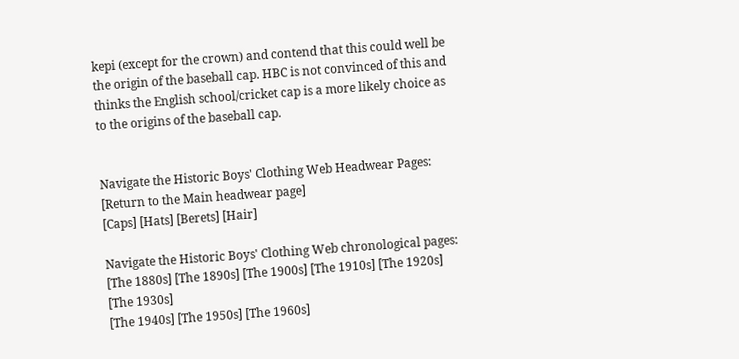kepi (except for the crown) and contend that this could well be the origin of the baseball cap. HBC is not convinced of this and thinks the English school/cricket cap is a more likely choice as to the origins of the baseball cap.


Navigate the Historic Boys' Clothing Web Headwear Pages:
[Return to the Main headwear page]
[Caps] [Hats] [Berets] [Hair]

Navigate the Historic Boys' Clothing Web chronological pages:
[The 1880s] [The 1890s] [The 1900s] [The 1910s] [The 1920s] [The 1930s]
[The 1940s] [The 1950s] [The 1960s]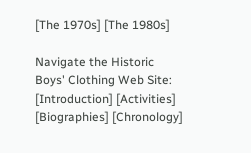[The 1970s] [The 1980s]

Navigate the Historic Boys' Clothing Web Site:
[Introduction] [Activities] [Biographies] [Chronology]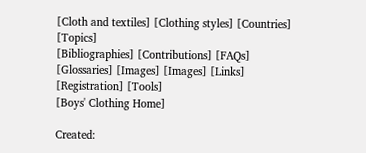[Cloth and textiles] [Clothing styles] [Countries] [Topics]
[Bibliographies] [Contributions] [FAQs] [Glossaries] [Images] [Images] [Links] [Registration] [Tools]
[Boys' Clothing Home]

Created: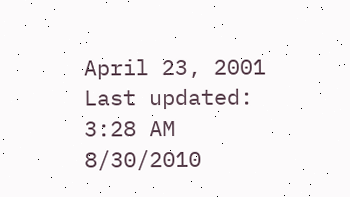April 23, 2001
Last updated: 3:28 AM 8/30/2010